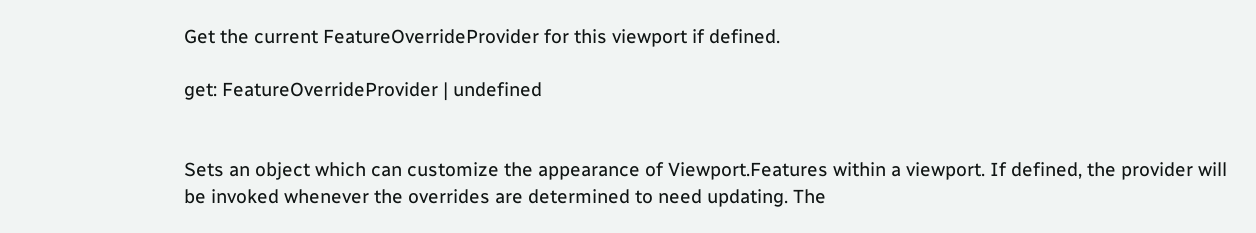Get the current FeatureOverrideProvider for this viewport if defined.

get: FeatureOverrideProvider | undefined


Sets an object which can customize the appearance of Viewport.Features within a viewport. If defined, the provider will be invoked whenever the overrides are determined to need updating. The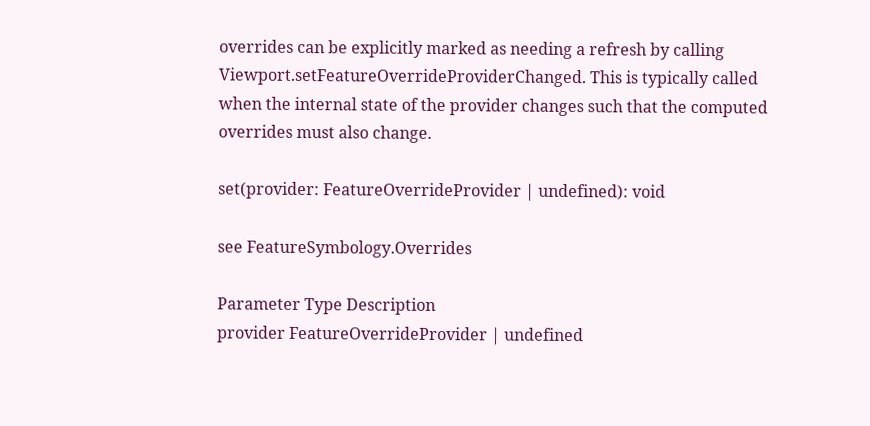overrides can be explicitly marked as needing a refresh by calling Viewport.setFeatureOverrideProviderChanged. This is typically called when the internal state of the provider changes such that the computed overrides must also change.

set(provider: FeatureOverrideProvider | undefined): void

see FeatureSymbology.Overrides

Parameter Type Description
provider FeatureOverrideProvider | undefined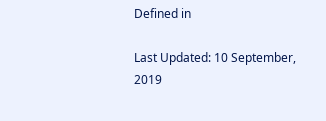Defined in

Last Updated: 10 September, 2019